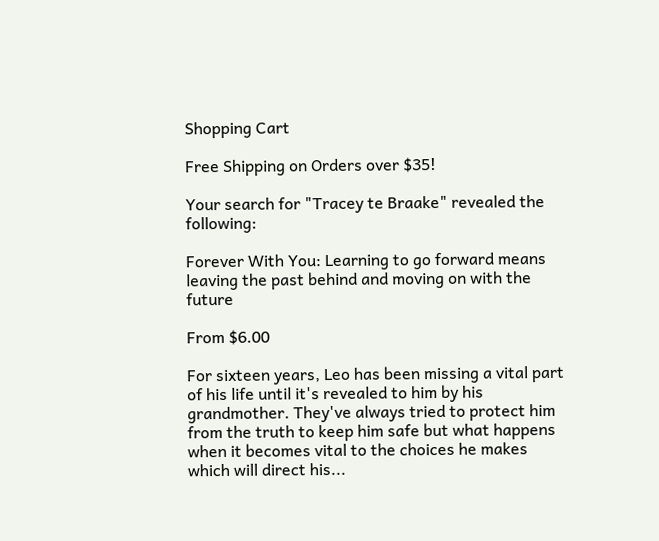Shopping Cart

Free Shipping on Orders over $35!

Your search for "Tracey te Braake" revealed the following:

Forever With You: Learning to go forward means leaving the past behind and moving on with the future

From $6.00

For sixteen years, Leo has been missing a vital part of his life until it's revealed to him by his grandmother. They've always tried to protect him from the truth to keep him safe but what happens when it becomes vital to the choices he makes which will direct his...